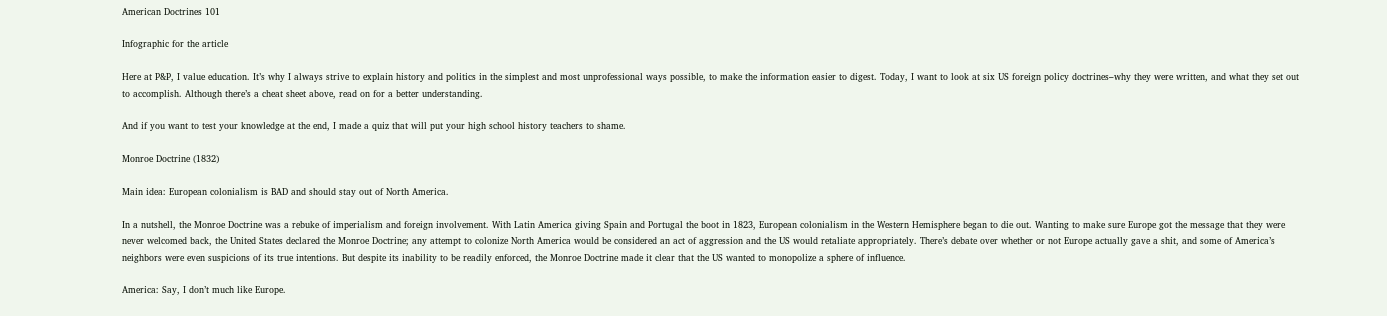American Doctrines 101

Infographic for the article

Here at P&P, I value education. It’s why I always strive to explain history and politics in the simplest and most unprofessional ways possible, to make the information easier to digest. Today, I want to look at six US foreign policy doctrines–why they were written, and what they set out to accomplish. Although there’s a cheat sheet above, read on for a better understanding.

And if you want to test your knowledge at the end, I made a quiz that will put your high school history teachers to shame.

Monroe Doctrine (1832)

Main idea: European colonialism is BAD and should stay out of North America.

In a nutshell, the Monroe Doctrine was a rebuke of imperialism and foreign involvement. With Latin America giving Spain and Portugal the boot in 1823, European colonialism in the Western Hemisphere began to die out. Wanting to make sure Europe got the message that they were never welcomed back, the United States declared the Monroe Doctrine; any attempt to colonize North America would be considered an act of aggression and the US would retaliate appropriately. There’s debate over whether or not Europe actually gave a shit, and some of America’s neighbors were even suspicions of its true intentions. But despite its inability to be readily enforced, the Monroe Doctrine made it clear that the US wanted to monopolize a sphere of influence.

America: Say, I don’t much like Europe.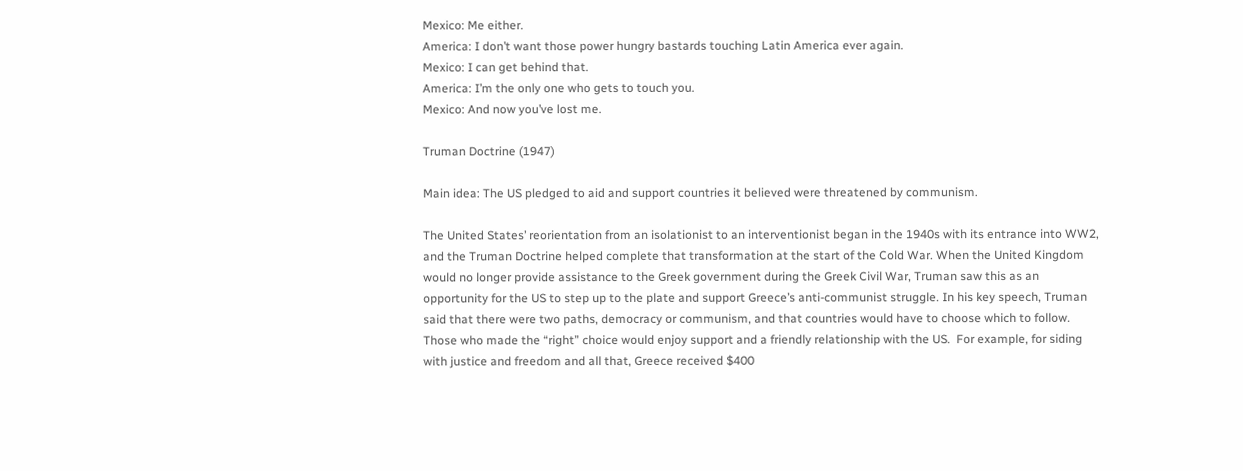Mexico: Me either.
America: I don’t want those power hungry bastards touching Latin America ever again.
Mexico: I can get behind that.
America: I’m the only one who gets to touch you.
Mexico: And now you’ve lost me.

Truman Doctrine (1947)

Main idea: The US pledged to aid and support countries it believed were threatened by communism.

The United States’ reorientation from an isolationist to an interventionist began in the 1940s with its entrance into WW2, and the Truman Doctrine helped complete that transformation at the start of the Cold War. When the United Kingdom would no longer provide assistance to the Greek government during the Greek Civil War, Truman saw this as an opportunity for the US to step up to the plate and support Greece’s anti-communist struggle. In his key speech, Truman said that there were two paths, democracy or communism, and that countries would have to choose which to follow. Those who made the “right” choice would enjoy support and a friendly relationship with the US.  For example, for siding with justice and freedom and all that, Greece received $400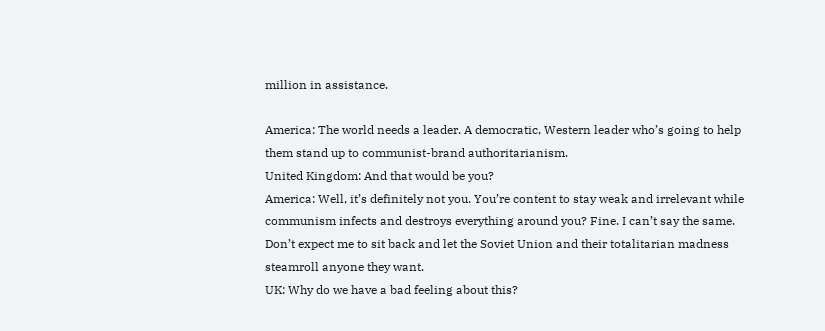million in assistance.

America: The world needs a leader. A democratic, Western leader who’s going to help them stand up to communist-brand authoritarianism.
United Kingdom: And that would be you?
America: Well, it’s definitely not you. You’re content to stay weak and irrelevant while communism infects and destroys everything around you? Fine. I can’t say the same. Don’t expect me to sit back and let the Soviet Union and their totalitarian madness steamroll anyone they want.
UK: Why do we have a bad feeling about this?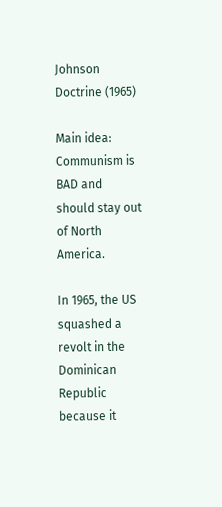Johnson Doctrine (1965)

Main idea: Communism is BAD and should stay out of North America.

In 1965, the US squashed a revolt in the Dominican Republic because it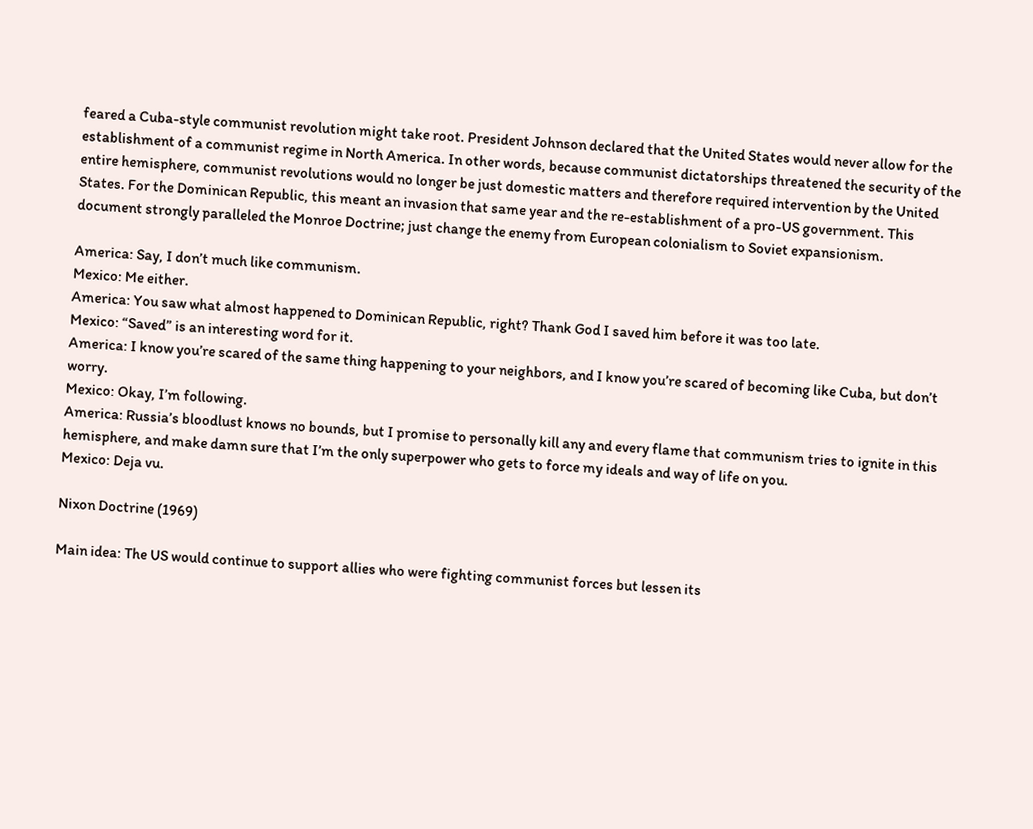feared a Cuba-style communist revolution might take root. President Johnson declared that the United States would never allow for the establishment of a communist regime in North America. In other words, because communist dictatorships threatened the security of the entire hemisphere, communist revolutions would no longer be just domestic matters and therefore required intervention by the United States. For the Dominican Republic, this meant an invasion that same year and the re-establishment of a pro-US government. This document strongly paralleled the Monroe Doctrine; just change the enemy from European colonialism to Soviet expansionism.

America: Say, I don’t much like communism.
Mexico: Me either.
America: You saw what almost happened to Dominican Republic, right? Thank God I saved him before it was too late.
Mexico: “Saved” is an interesting word for it.
America: I know you’re scared of the same thing happening to your neighbors, and I know you’re scared of becoming like Cuba, but don’t worry.
Mexico: Okay, I’m following.
America: Russia’s bloodlust knows no bounds, but I promise to personally kill any and every flame that communism tries to ignite in this hemisphere, and make damn sure that I’m the only superpower who gets to force my ideals and way of life on you.
Mexico: Deja vu.

Nixon Doctrine (1969)

Main idea: The US would continue to support allies who were fighting communist forces but lessen its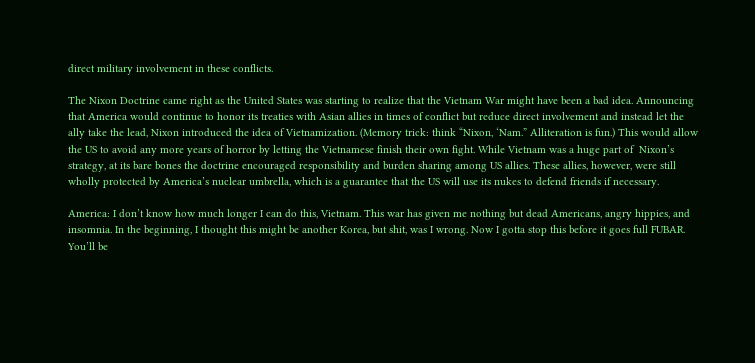direct military involvement in these conflicts.

The Nixon Doctrine came right as the United States was starting to realize that the Vietnam War might have been a bad idea. Announcing that America would continue to honor its treaties with Asian allies in times of conflict but reduce direct involvement and instead let the ally take the lead, Nixon introduced the idea of Vietnamization. (Memory trick: think “Nixon, ‘Nam.” Alliteration is fun.) This would allow the US to avoid any more years of horror by letting the Vietnamese finish their own fight. While Vietnam was a huge part of  Nixon’s strategy, at its bare bones the doctrine encouraged responsibility and burden sharing among US allies. These allies, however, were still wholly protected by America’s nuclear umbrella, which is a guarantee that the US will use its nukes to defend friends if necessary.

America: I don’t know how much longer I can do this, Vietnam. This war has given me nothing but dead Americans, angry hippies, and insomnia. In the beginning, I thought this might be another Korea, but shit, was I wrong. Now I gotta stop this before it goes full FUBAR. You’ll be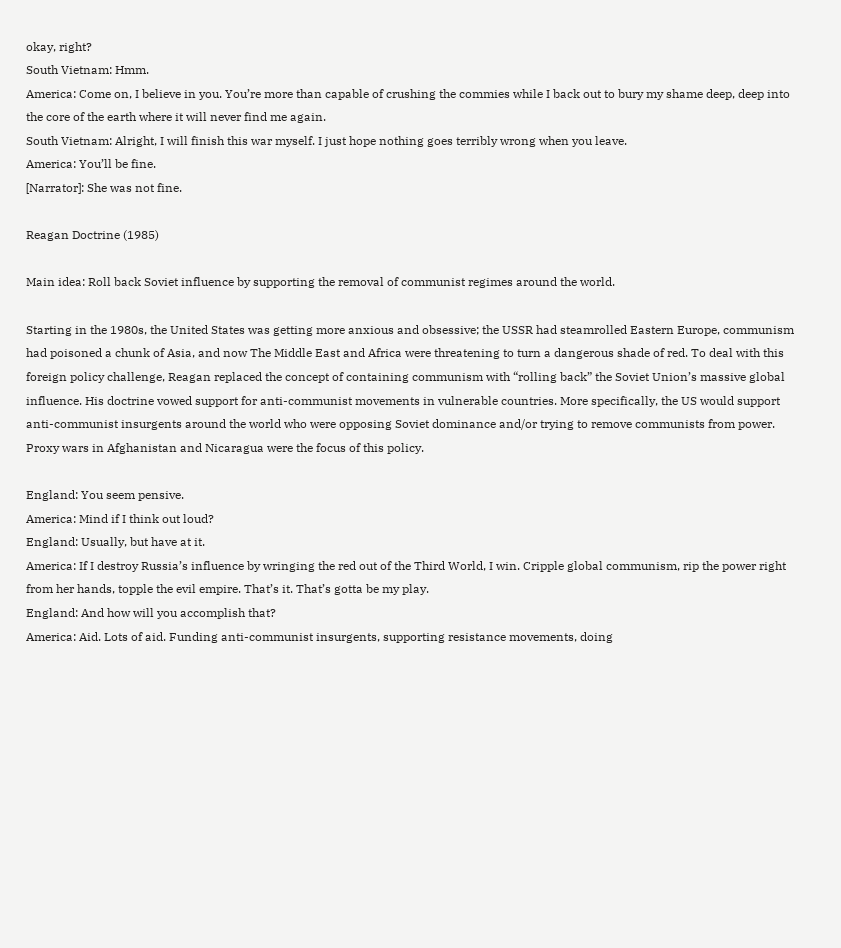okay, right?
South Vietnam: Hmm.
America: Come on, I believe in you. You’re more than capable of crushing the commies while I back out to bury my shame deep, deep into the core of the earth where it will never find me again.
South Vietnam: Alright, I will finish this war myself. I just hope nothing goes terribly wrong when you leave.
America: You’ll be fine.
[Narrator]: She was not fine.

Reagan Doctrine (1985)

Main idea: Roll back Soviet influence by supporting the removal of communist regimes around the world.

Starting in the 1980s, the United States was getting more anxious and obsessive; the USSR had steamrolled Eastern Europe, communism had poisoned a chunk of Asia, and now The Middle East and Africa were threatening to turn a dangerous shade of red. To deal with this foreign policy challenge, Reagan replaced the concept of containing communism with “rolling back” the Soviet Union’s massive global influence. His doctrine vowed support for anti-communist movements in vulnerable countries. More specifically, the US would support anti-communist insurgents around the world who were opposing Soviet dominance and/or trying to remove communists from power. Proxy wars in Afghanistan and Nicaragua were the focus of this policy.

England: You seem pensive.
America: Mind if I think out loud?
England: Usually, but have at it.
America: If I destroy Russia’s influence by wringing the red out of the Third World, I win. Cripple global communism, rip the power right from her hands, topple the evil empire. That’s it. That’s gotta be my play.
England: And how will you accomplish that?
America: Aid. Lots of aid. Funding anti-communist insurgents, supporting resistance movements, doing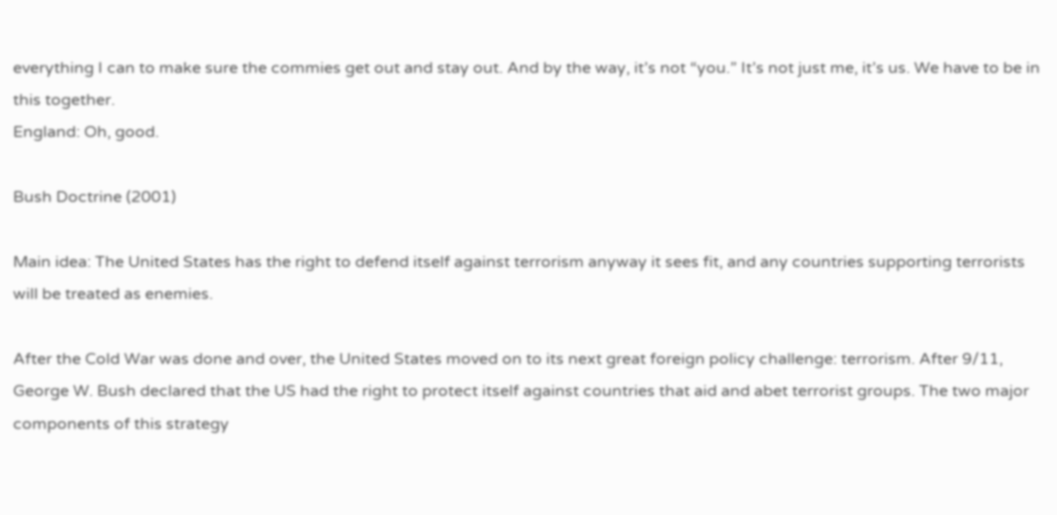everything I can to make sure the commies get out and stay out. And by the way, it’s not “you.” It’s not just me, it’s us. We have to be in this together.
England: Oh, good.

Bush Doctrine (2001)

Main idea: The United States has the right to defend itself against terrorism anyway it sees fit, and any countries supporting terrorists will be treated as enemies.

After the Cold War was done and over, the United States moved on to its next great foreign policy challenge: terrorism. After 9/11, George W. Bush declared that the US had the right to protect itself against countries that aid and abet terrorist groups. The two major components of this strategy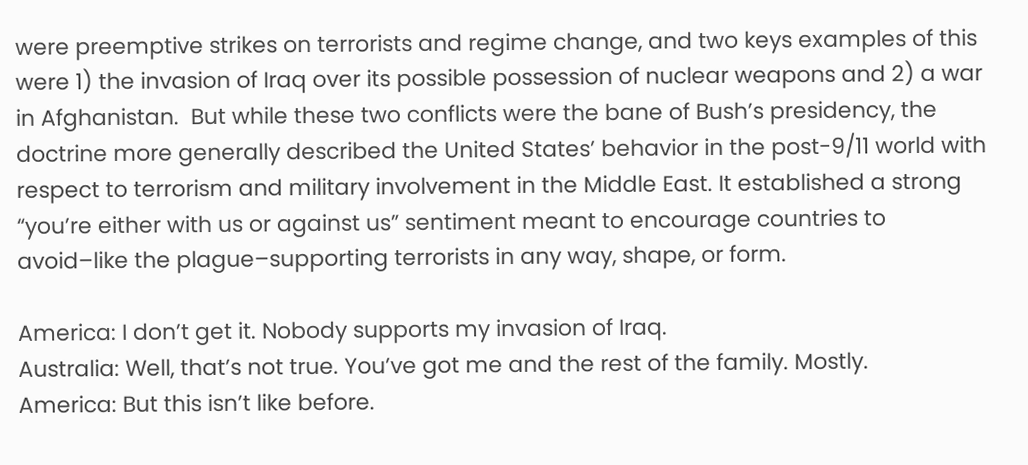were preemptive strikes on terrorists and regime change, and two keys examples of this were 1) the invasion of Iraq over its possible possession of nuclear weapons and 2) a war in Afghanistan.  But while these two conflicts were the bane of Bush’s presidency, the doctrine more generally described the United States’ behavior in the post-9/11 world with respect to terrorism and military involvement in the Middle East. It established a strong “you’re either with us or against us” sentiment meant to encourage countries to avoid–like the plague–supporting terrorists in any way, shape, or form.

America: I don’t get it. Nobody supports my invasion of Iraq.
Australia: Well, that’s not true. You’ve got me and the rest of the family. Mostly.
America: But this isn’t like before.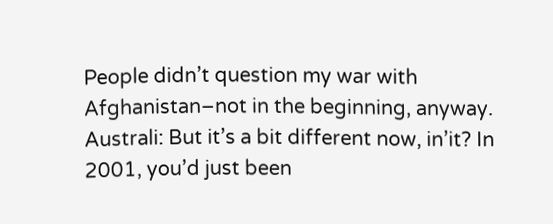People didn’t question my war with Afghanistan–not in the beginning, anyway.
Australi: But it’s a bit different now, in’it? In 2001, you’d just been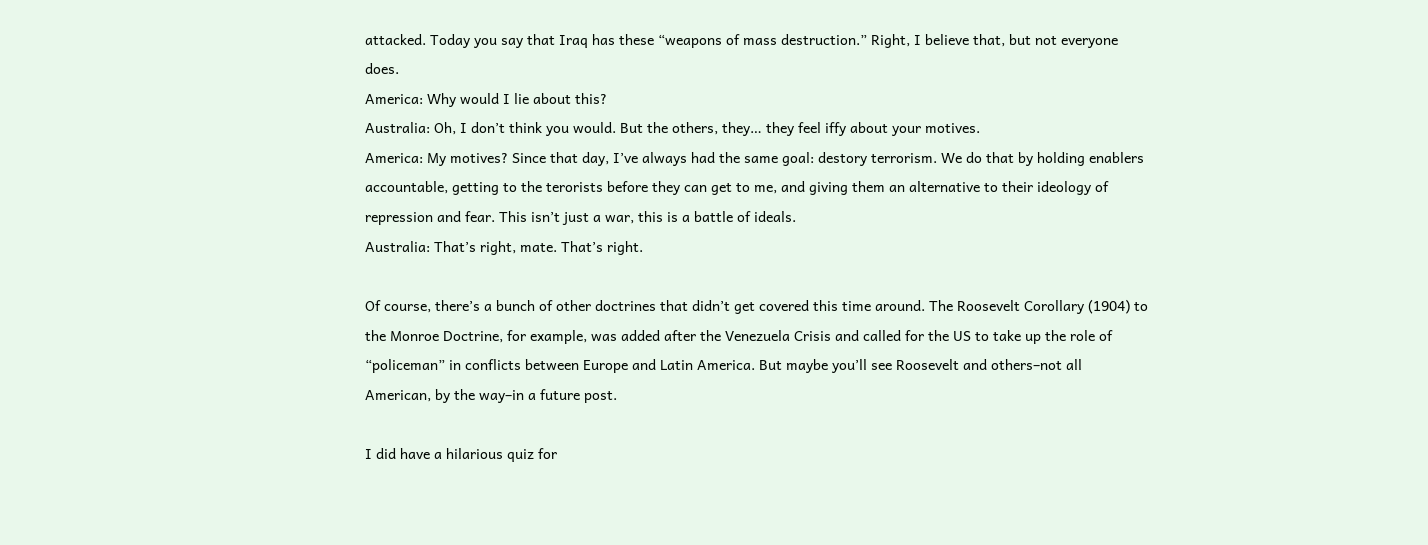attacked. Today you say that Iraq has these “weapons of mass destruction.” Right, I believe that, but not everyone does.
America: Why would I lie about this?
Australia: Oh, I don’t think you would. But the others, they… they feel iffy about your motives.
America: My motives? Since that day, I’ve always had the same goal: destory terrorism. We do that by holding enablers accountable, getting to the terorists before they can get to me, and giving them an alternative to their ideology of repression and fear. This isn’t just a war, this is a battle of ideals.
Australia: That’s right, mate. That’s right.

Of course, there’s a bunch of other doctrines that didn’t get covered this time around. The Roosevelt Corollary (1904) to the Monroe Doctrine, for example, was added after the Venezuela Crisis and called for the US to take up the role of “policeman” in conflicts between Europe and Latin America. But maybe you’ll see Roosevelt and others–not all American, by the way–in a future post.

I did have a hilarious quiz for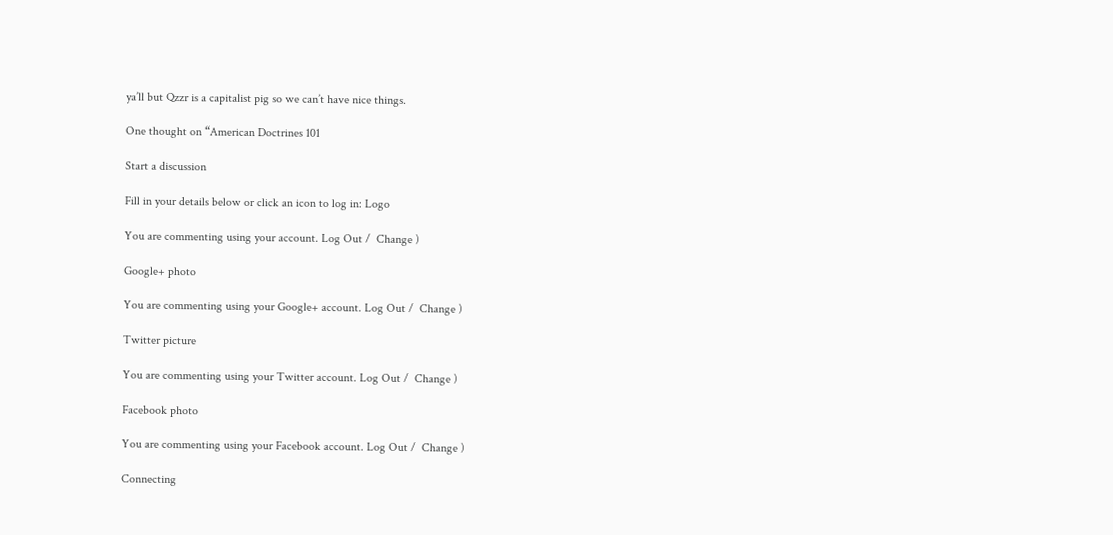ya’ll but Qzzr is a capitalist pig so we can’t have nice things.

One thought on “American Doctrines 101

Start a discussion

Fill in your details below or click an icon to log in: Logo

You are commenting using your account. Log Out /  Change )

Google+ photo

You are commenting using your Google+ account. Log Out /  Change )

Twitter picture

You are commenting using your Twitter account. Log Out /  Change )

Facebook photo

You are commenting using your Facebook account. Log Out /  Change )

Connecting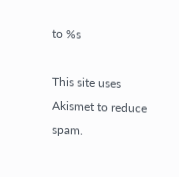to %s

This site uses Akismet to reduce spam.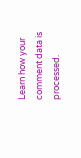Learn how your comment data is processed.